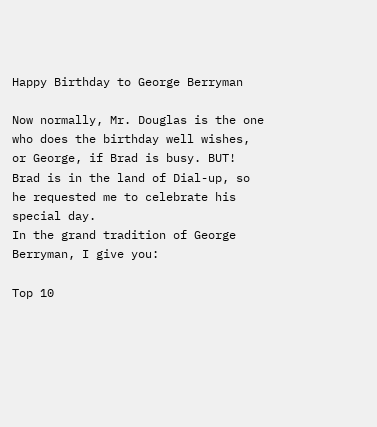Happy Birthday to George Berryman

Now normally, Mr. Douglas is the one who does the birthday well wishes, or George, if Brad is busy. BUT! Brad is in the land of Dial-up, so he requested me to celebrate his special day.
In the grand tradition of George Berryman, I give you:

Top 10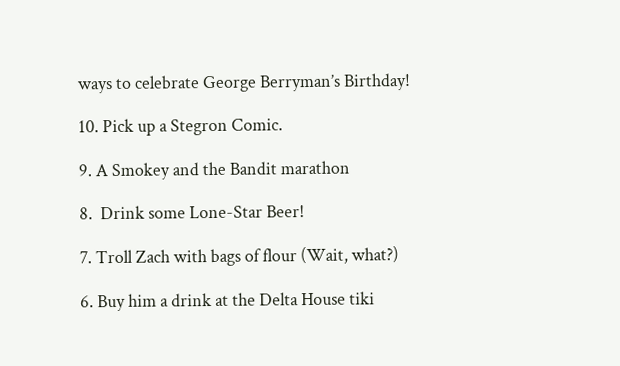ways to celebrate George Berryman’s Birthday!

10. Pick up a Stegron Comic.

9. A Smokey and the Bandit marathon

8.  Drink some Lone-Star Beer!

7. Troll Zach with bags of flour (Wait, what?)

6. Buy him a drink at the Delta House tiki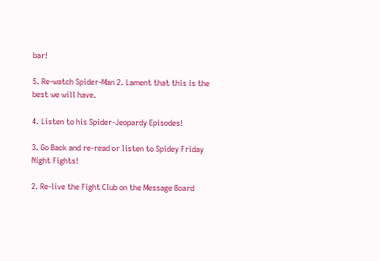bar!

5. Re-watch Spider-Man 2. Lament that this is the best we will have.

4. Listen to his Spider-Jeopardy Episodes!

3. Go Back and re-read or listen to Spidey Friday Night Fights!

2. Re-live the Fight Club on the Message Board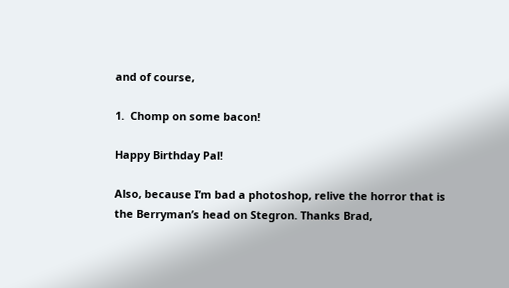and of course,

1.  Chomp on some bacon!

Happy Birthday Pal!

Also, because I’m bad a photoshop, relive the horror that is the Berryman’s head on Stegron. Thanks Brad,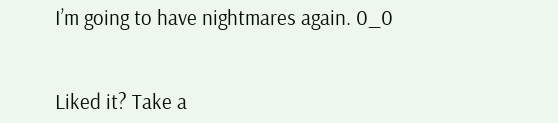I’m going to have nightmares again. 0_0


Liked it? Take a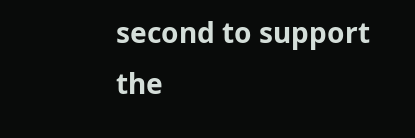second to support the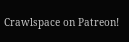Crawlspace on Patreon!